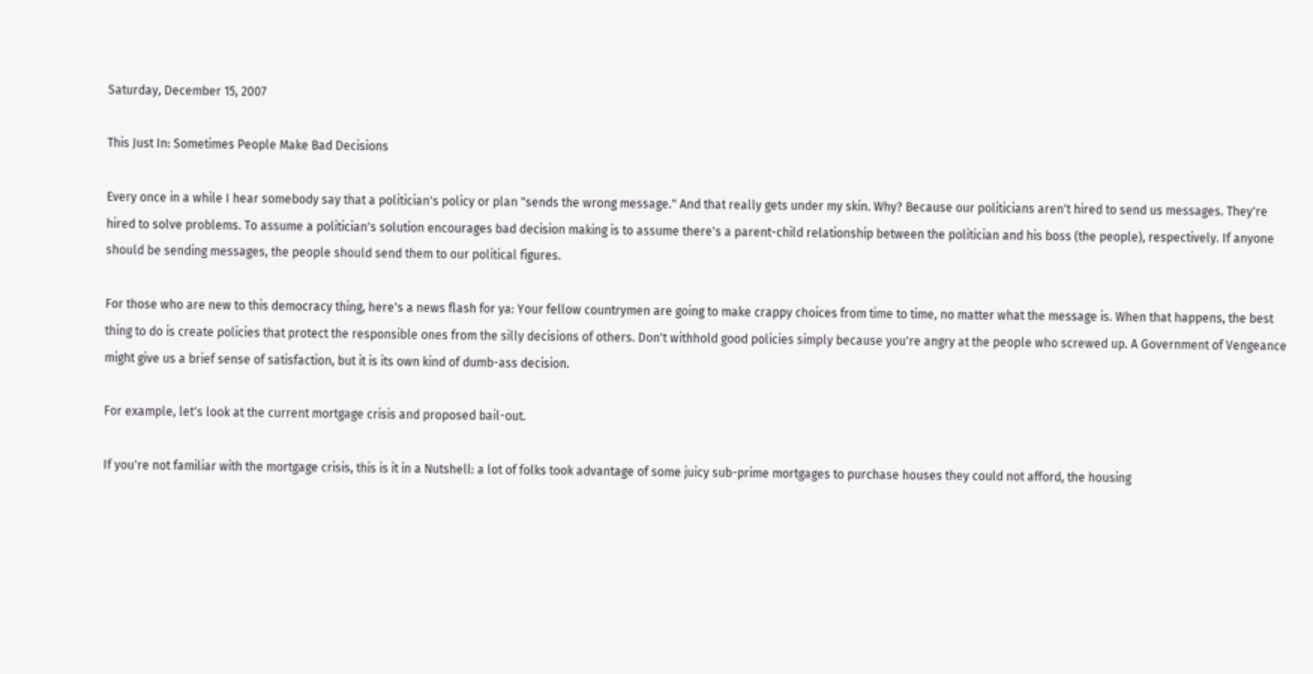Saturday, December 15, 2007

This Just In: Sometimes People Make Bad Decisions

Every once in a while I hear somebody say that a politician's policy or plan "sends the wrong message." And that really gets under my skin. Why? Because our politicians aren't hired to send us messages. They're hired to solve problems. To assume a politician's solution encourages bad decision making is to assume there's a parent-child relationship between the politician and his boss (the people), respectively. If anyone should be sending messages, the people should send them to our political figures.

For those who are new to this democracy thing, here's a news flash for ya: Your fellow countrymen are going to make crappy choices from time to time, no matter what the message is. When that happens, the best thing to do is create policies that protect the responsible ones from the silly decisions of others. Don't withhold good policies simply because you're angry at the people who screwed up. A Government of Vengeance might give us a brief sense of satisfaction, but it is its own kind of dumb-ass decision.

For example, let's look at the current mortgage crisis and proposed bail-out.

If you're not familiar with the mortgage crisis, this is it in a Nutshell: a lot of folks took advantage of some juicy sub-prime mortgages to purchase houses they could not afford, the housing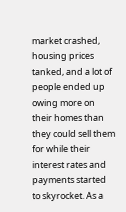market crashed, housing prices tanked, and a lot of people ended up owing more on their homes than they could sell them for while their interest rates and payments started to skyrocket. As a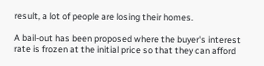result, a lot of people are losing their homes.

A bail-out has been proposed where the buyer's interest rate is frozen at the initial price so that they can afford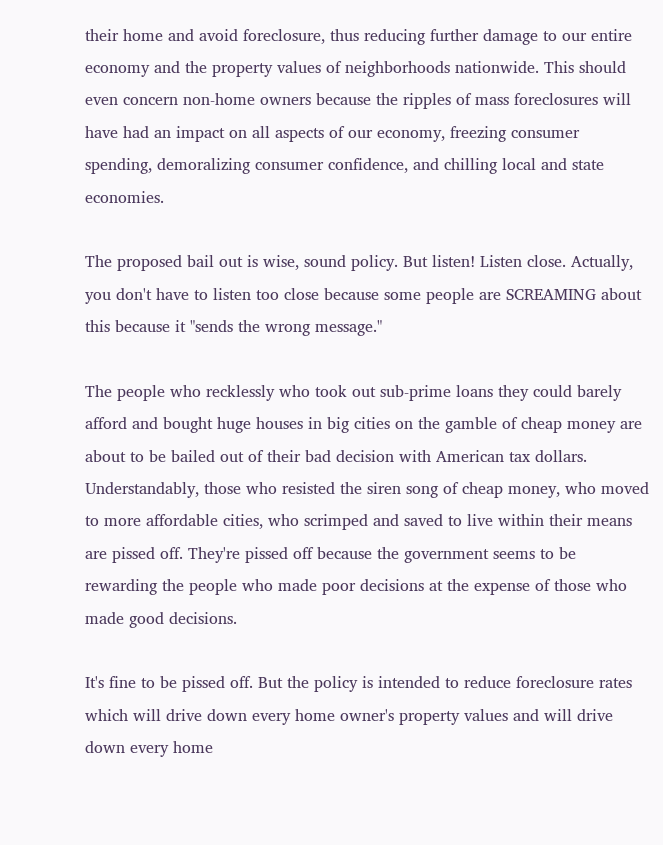their home and avoid foreclosure, thus reducing further damage to our entire economy and the property values of neighborhoods nationwide. This should even concern non-home owners because the ripples of mass foreclosures will have had an impact on all aspects of our economy, freezing consumer spending, demoralizing consumer confidence, and chilling local and state economies.

The proposed bail out is wise, sound policy. But listen! Listen close. Actually, you don't have to listen too close because some people are SCREAMING about this because it "sends the wrong message."

The people who recklessly who took out sub-prime loans they could barely afford and bought huge houses in big cities on the gamble of cheap money are about to be bailed out of their bad decision with American tax dollars. Understandably, those who resisted the siren song of cheap money, who moved to more affordable cities, who scrimped and saved to live within their means are pissed off. They're pissed off because the government seems to be rewarding the people who made poor decisions at the expense of those who made good decisions.

It's fine to be pissed off. But the policy is intended to reduce foreclosure rates which will drive down every home owner's property values and will drive down every home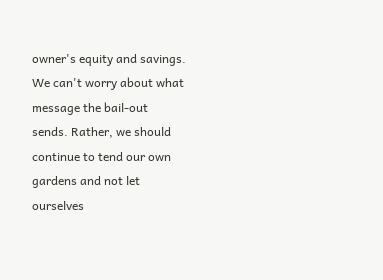owner's equity and savings. We can't worry about what message the bail-out sends. Rather, we should continue to tend our own gardens and not let ourselves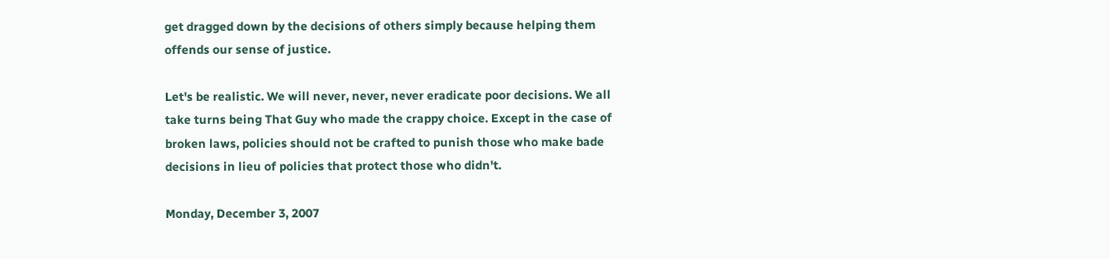get dragged down by the decisions of others simply because helping them offends our sense of justice.

Let's be realistic. We will never, never, never eradicate poor decisions. We all take turns being That Guy who made the crappy choice. Except in the case of broken laws, policies should not be crafted to punish those who make bade decisions in lieu of policies that protect those who didn't.

Monday, December 3, 2007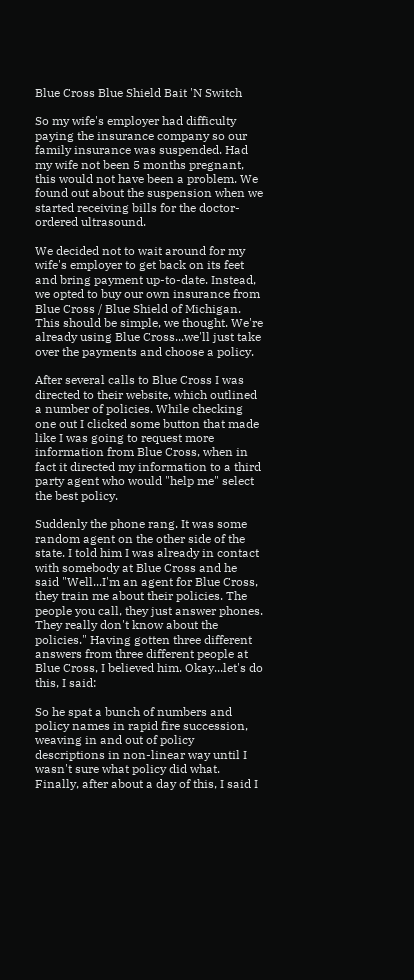Blue Cross Blue Shield Bait 'N Switch

So my wife's employer had difficulty paying the insurance company so our family insurance was suspended. Had my wife not been 5 months pregnant, this would not have been a problem. We found out about the suspension when we started receiving bills for the doctor-ordered ultrasound.

We decided not to wait around for my wife's employer to get back on its feet and bring payment up-to-date. Instead, we opted to buy our own insurance from Blue Cross / Blue Shield of Michigan. This should be simple, we thought. We're already using Blue Cross...we'll just take over the payments and choose a policy.

After several calls to Blue Cross I was directed to their website, which outlined a number of policies. While checking one out I clicked some button that made like I was going to request more information from Blue Cross, when in fact it directed my information to a third party agent who would "help me" select the best policy.

Suddenly the phone rang. It was some random agent on the other side of the state. I told him I was already in contact with somebody at Blue Cross and he said "Well...I'm an agent for Blue Cross, they train me about their policies. The people you call, they just answer phones. They really don't know about the policies." Having gotten three different answers from three different people at Blue Cross, I believed him. Okay...let's do this, I said:

So he spat a bunch of numbers and policy names in rapid fire succession, weaving in and out of policy descriptions in non-linear way until I wasn't sure what policy did what. Finally, after about a day of this, I said I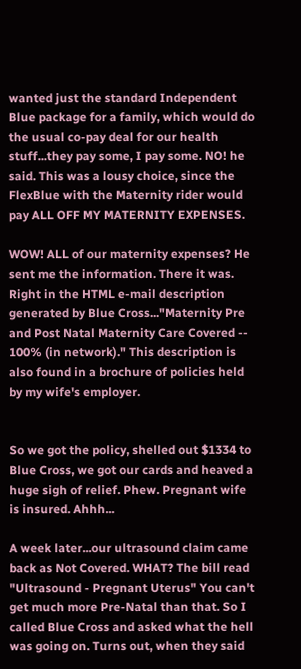wanted just the standard Independent Blue package for a family, which would do the usual co-pay deal for our health stuff...they pay some, I pay some. NO! he said. This was a lousy choice, since the FlexBlue with the Maternity rider would pay ALL OFF MY MATERNITY EXPENSES.

WOW! ALL of our maternity expenses? He sent me the information. There it was. Right in the HTML e-mail description generated by Blue Cross..."Maternity Pre and Post Natal Maternity Care Covered -- 100% (in network)." This description is also found in a brochure of policies held by my wife's employer.


So we got the policy, shelled out $1334 to Blue Cross, we got our cards and heaved a huge sigh of relief. Phew. Pregnant wife is insured. Ahhh...

A week later...our ultrasound claim came back as Not Covered. WHAT? The bill read "Ultrasound - Pregnant Uterus" You can't get much more Pre-Natal than that. So I called Blue Cross and asked what the hell was going on. Turns out, when they said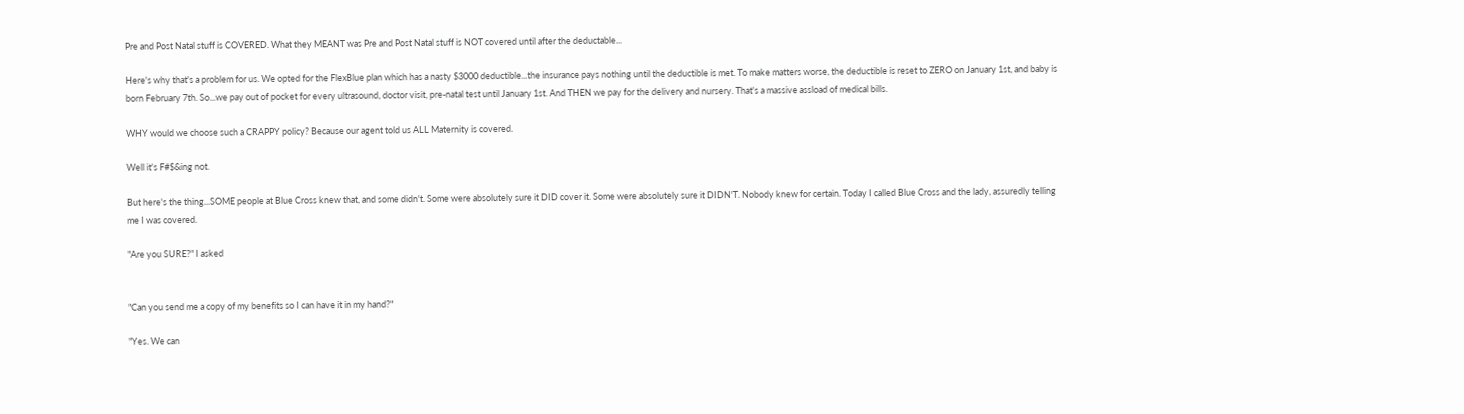Pre and Post Natal stuff is COVERED. What they MEANT was Pre and Post Natal stuff is NOT covered until after the deductable...

Here's why that's a problem for us. We opted for the FlexBlue plan which has a nasty $3000 deductible...the insurance pays nothing until the deductible is met. To make matters worse, the deductible is reset to ZERO on January 1st, and baby is born February 7th. So...we pay out of pocket for every ultrasound, doctor visit, pre-natal test until January 1st. And THEN we pay for the delivery and nursery. That's a massive assload of medical bills.

WHY would we choose such a CRAPPY policy? Because our agent told us ALL Maternity is covered.

Well it's F#$&ing not.

But here's the thing...SOME people at Blue Cross knew that, and some didn't. Some were absolutely sure it DID cover it. Some were absolutely sure it DIDN'T. Nobody knew for certain. Today I called Blue Cross and the lady, assuredly telling me I was covered.

"Are you SURE?" I asked


"Can you send me a copy of my benefits so I can have it in my hand?"

"Yes. We can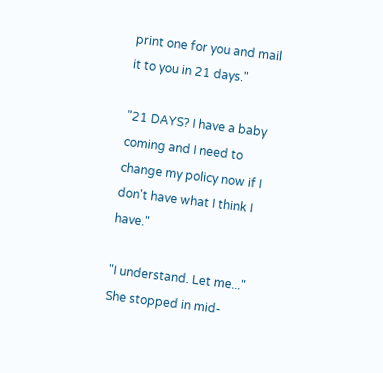print one for you and mail it to you in 21 days."

"21 DAYS? I have a baby coming and I need to change my policy now if I don't have what I think I have."

"I understand. Let me..." She stopped in mid-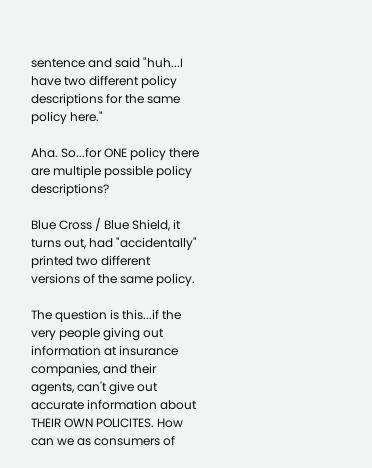sentence and said "huh...I have two different policy descriptions for the same policy here."

Aha. So...for ONE policy there are multiple possible policy descriptions?

Blue Cross / Blue Shield, it turns out, had "accidentally" printed two different versions of the same policy.

The question is this...if the very people giving out information at insurance companies, and their agents, can't give out accurate information about THEIR OWN POLICITES. How can we as consumers of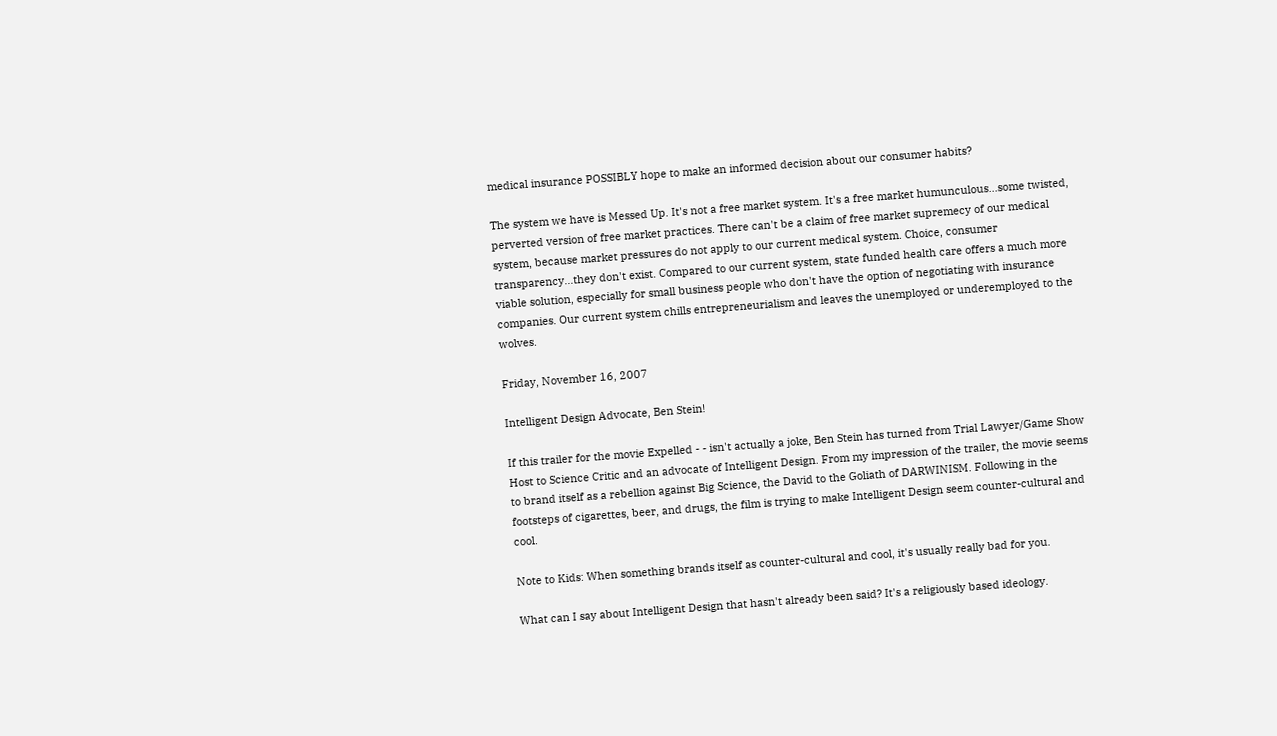medical insurance POSSIBLY hope to make an informed decision about our consumer habits?

The system we have is Messed Up. It's not a free market system. It's a free market humunculous...some twisted, perverted version of free market practices. There can't be a claim of free market supremecy of our medical system, because market pressures do not apply to our current medical system. Choice, consumer transparency...they don't exist. Compared to our current system, state funded health care offers a much more viable solution, especially for small business people who don't have the option of negotiating with insurance companies. Our current system chills entrepreneurialism and leaves the unemployed or underemployed to the wolves.

Friday, November 16, 2007

Intelligent Design Advocate, Ben Stein!

If this trailer for the movie Expelled - - isn't actually a joke, Ben Stein has turned from Trial Lawyer/Game Show Host to Science Critic and an advocate of Intelligent Design. From my impression of the trailer, the movie seems to brand itself as a rebellion against Big Science, the David to the Goliath of DARWINISM. Following in the footsteps of cigarettes, beer, and drugs, the film is trying to make Intelligent Design seem counter-cultural and cool.

Note to Kids: When something brands itself as counter-cultural and cool, it's usually really bad for you.

What can I say about Intelligent Design that hasn't already been said? It's a religiously based ideology.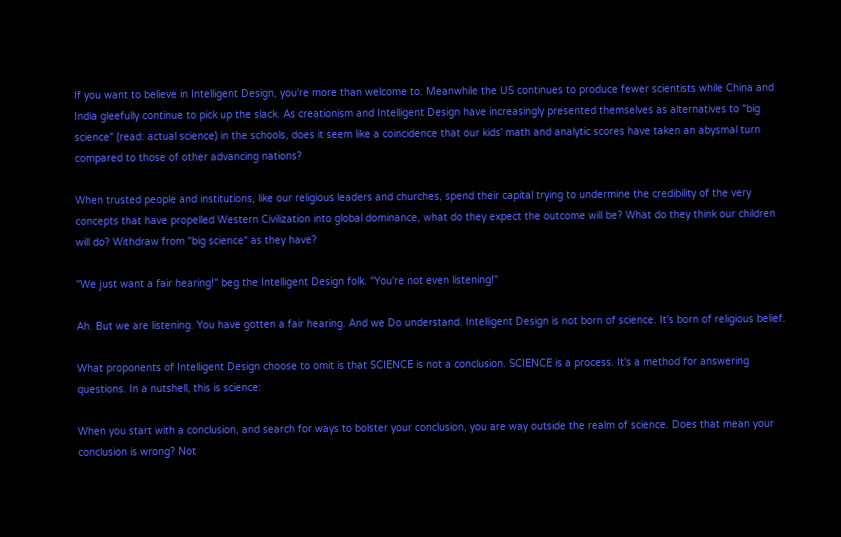If you want to believe in Intelligent Design, you're more than welcome to. Meanwhile the US continues to produce fewer scientists while China and India gleefully continue to pick up the slack. As creationism and Intelligent Design have increasingly presented themselves as alternatives to "big science" (read: actual science) in the schools, does it seem like a coincidence that our kids' math and analytic scores have taken an abysmal turn compared to those of other advancing nations?

When trusted people and institutions, like our religious leaders and churches, spend their capital trying to undermine the credibility of the very concepts that have propelled Western Civilization into global dominance, what do they expect the outcome will be? What do they think our children will do? Withdraw from "big science" as they have?

"We just want a fair hearing!" beg the Intelligent Design folk. "You're not even listening!"

Ah. But we are listening. You have gotten a fair hearing. And we Do understand. Intelligent Design is not born of science. It's born of religious belief.

What proponents of Intelligent Design choose to omit is that SCIENCE is not a conclusion. SCIENCE is a process. It's a method for answering questions. In a nutshell, this is science:

When you start with a conclusion, and search for ways to bolster your conclusion, you are way outside the realm of science. Does that mean your conclusion is wrong? Not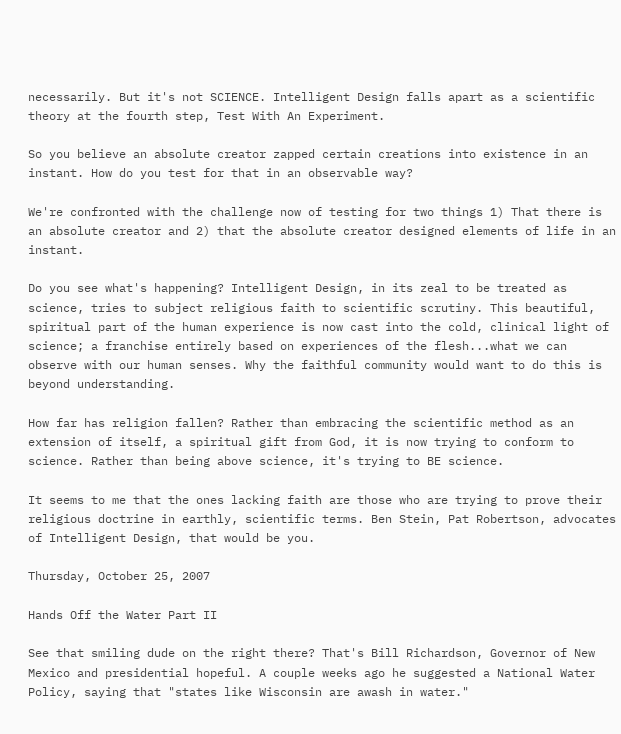necessarily. But it's not SCIENCE. Intelligent Design falls apart as a scientific theory at the fourth step, Test With An Experiment.

So you believe an absolute creator zapped certain creations into existence in an instant. How do you test for that in an observable way?

We're confronted with the challenge now of testing for two things 1) That there is an absolute creator and 2) that the absolute creator designed elements of life in an instant.

Do you see what's happening? Intelligent Design, in its zeal to be treated as science, tries to subject religious faith to scientific scrutiny. This beautiful, spiritual part of the human experience is now cast into the cold, clinical light of science; a franchise entirely based on experiences of the flesh...what we can observe with our human senses. Why the faithful community would want to do this is beyond understanding.

How far has religion fallen? Rather than embracing the scientific method as an extension of itself, a spiritual gift from God, it is now trying to conform to science. Rather than being above science, it's trying to BE science.

It seems to me that the ones lacking faith are those who are trying to prove their religious doctrine in earthly, scientific terms. Ben Stein, Pat Robertson, advocates of Intelligent Design, that would be you.

Thursday, October 25, 2007

Hands Off the Water Part II

See that smiling dude on the right there? That's Bill Richardson, Governor of New Mexico and presidential hopeful. A couple weeks ago he suggested a National Water Policy, saying that "states like Wisconsin are awash in water."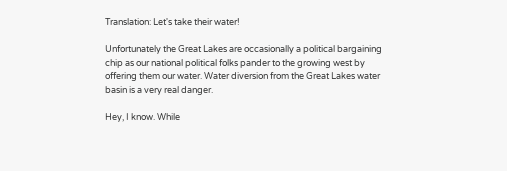Translation: Let's take their water!

Unfortunately the Great Lakes are occasionally a political bargaining chip as our national political folks pander to the growing west by offering them our water. Water diversion from the Great Lakes water basin is a very real danger.

Hey, I know. While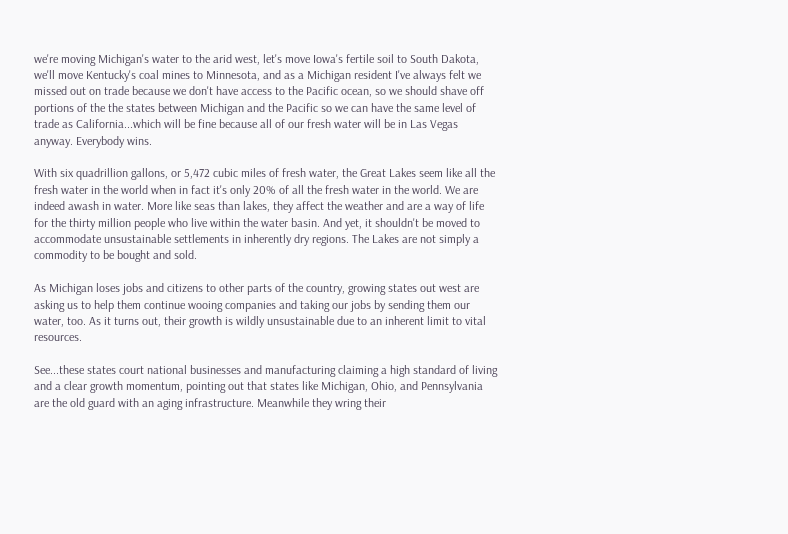we're moving Michigan's water to the arid west, let's move Iowa's fertile soil to South Dakota, we'll move Kentucky's coal mines to Minnesota, and as a Michigan resident I've always felt we missed out on trade because we don't have access to the Pacific ocean, so we should shave off portions of the the states between Michigan and the Pacific so we can have the same level of trade as California...which will be fine because all of our fresh water will be in Las Vegas anyway. Everybody wins.

With six quadrillion gallons, or 5,472 cubic miles of fresh water, the Great Lakes seem like all the fresh water in the world when in fact it's only 20% of all the fresh water in the world. We are indeed awash in water. More like seas than lakes, they affect the weather and are a way of life for the thirty million people who live within the water basin. And yet, it shouldn't be moved to accommodate unsustainable settlements in inherently dry regions. The Lakes are not simply a commodity to be bought and sold.

As Michigan loses jobs and citizens to other parts of the country, growing states out west are asking us to help them continue wooing companies and taking our jobs by sending them our water, too. As it turns out, their growth is wildly unsustainable due to an inherent limit to vital resources.

See...these states court national businesses and manufacturing claiming a high standard of living and a clear growth momentum, pointing out that states like Michigan, Ohio, and Pennsylvania are the old guard with an aging infrastructure. Meanwhile they wring their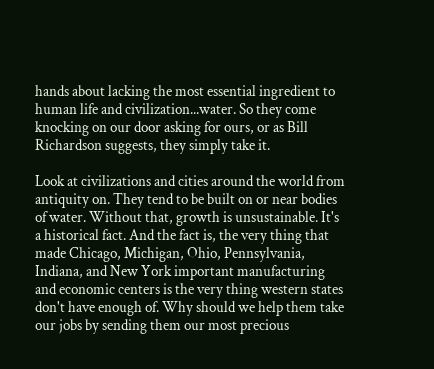hands about lacking the most essential ingredient to human life and civilization...water. So they come knocking on our door asking for ours, or as Bill Richardson suggests, they simply take it.

Look at civilizations and cities around the world from antiquity on. They tend to be built on or near bodies of water. Without that, growth is unsustainable. It's a historical fact. And the fact is, the very thing that made Chicago, Michigan, Ohio, Pennsylvania, Indiana, and New York important manufacturing and economic centers is the very thing western states don't have enough of. Why should we help them take our jobs by sending them our most precious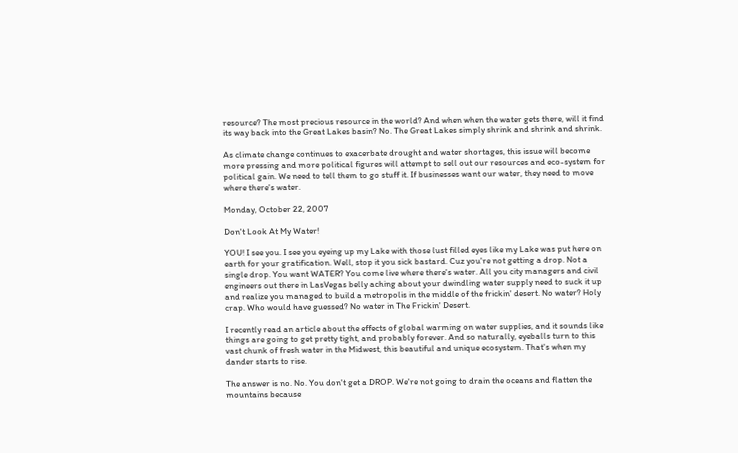resource? The most precious resource in the world? And when when the water gets there, will it find its way back into the Great Lakes basin? No. The Great Lakes simply shrink and shrink and shrink.

As climate change continues to exacerbate drought and water shortages, this issue will become more pressing and more political figures will attempt to sell out our resources and eco-system for political gain. We need to tell them to go stuff it. If businesses want our water, they need to move where there's water.

Monday, October 22, 2007

Don't Look At My Water!

YOU! I see you. I see you eyeing up my Lake with those lust filled eyes like my Lake was put here on earth for your gratification. Well, stop it you sick bastard. Cuz you're not getting a drop. Not a single drop. You want WATER? You come live where there's water. All you city managers and civil engineers out there in LasVegas belly aching about your dwindling water supply need to suck it up and realize you managed to build a metropolis in the middle of the frickin' desert. No water? Holy crap. Who would have guessed? No water in The Frickin' Desert.

I recently read an article about the effects of global warming on water supplies, and it sounds like things are going to get pretty tight, and probably forever. And so naturally, eyeballs turn to this vast chunk of fresh water in the Midwest, this beautiful and unique ecosystem. That's when my dander starts to rise.

The answer is no. No. You don't get a DROP. We're not going to drain the oceans and flatten the mountains because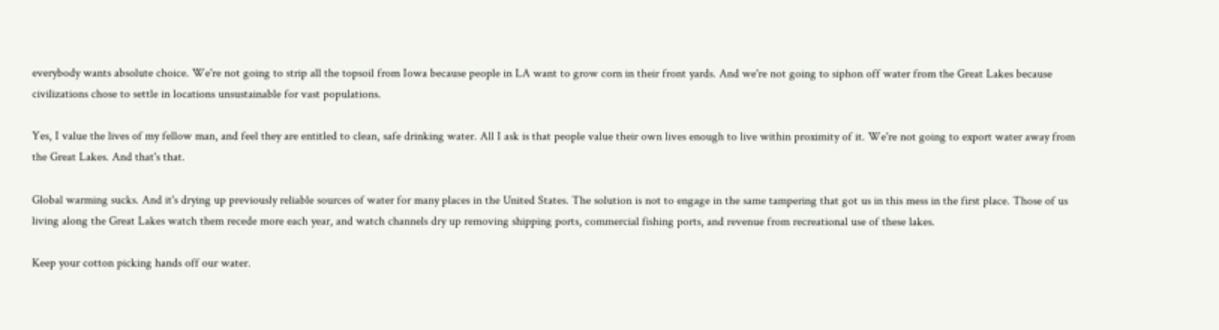everybody wants absolute choice. We're not going to strip all the topsoil from Iowa because people in LA want to grow corn in their front yards. And we're not going to siphon off water from the Great Lakes because civilizations chose to settle in locations unsustainable for vast populations.

Yes, I value the lives of my fellow man, and feel they are entitled to clean, safe drinking water. All I ask is that people value their own lives enough to live within proximity of it. We're not going to export water away from the Great Lakes. And that's that.

Global warming sucks. And it's drying up previously reliable sources of water for many places in the United States. The solution is not to engage in the same tampering that got us in this mess in the first place. Those of us living along the Great Lakes watch them recede more each year, and watch channels dry up removing shipping ports, commercial fishing ports, and revenue from recreational use of these lakes.

Keep your cotton picking hands off our water.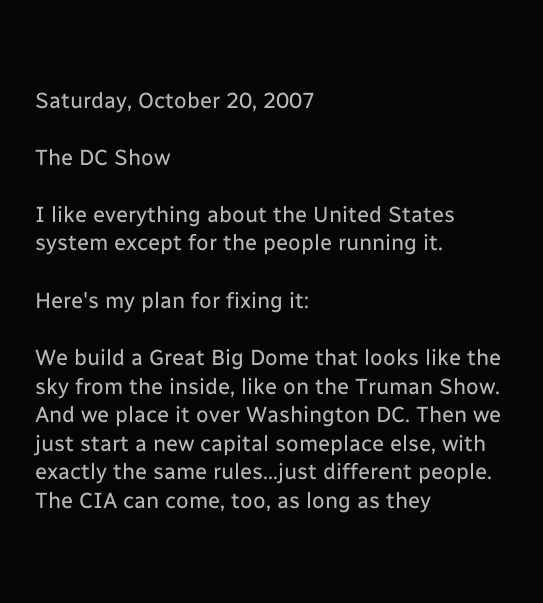Saturday, October 20, 2007

The DC Show

I like everything about the United States system except for the people running it.

Here's my plan for fixing it:

We build a Great Big Dome that looks like the sky from the inside, like on the Truman Show. And we place it over Washington DC. Then we just start a new capital someplace else, with exactly the same rules...just different people. The CIA can come, too, as long as they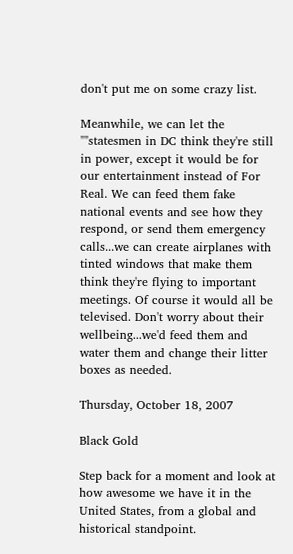don't put me on some crazy list.

Meanwhile, we can let the ""statesmen in DC think they're still in power, except it would be for our entertainment instead of For Real. We can feed them fake national events and see how they respond, or send them emergency calls...we can create airplanes with tinted windows that make them think they're flying to important meetings. Of course it would all be televised. Don't worry about their wellbeing...we'd feed them and water them and change their litter boxes as needed.

Thursday, October 18, 2007

Black Gold

Step back for a moment and look at how awesome we have it in the United States, from a global and historical standpoint.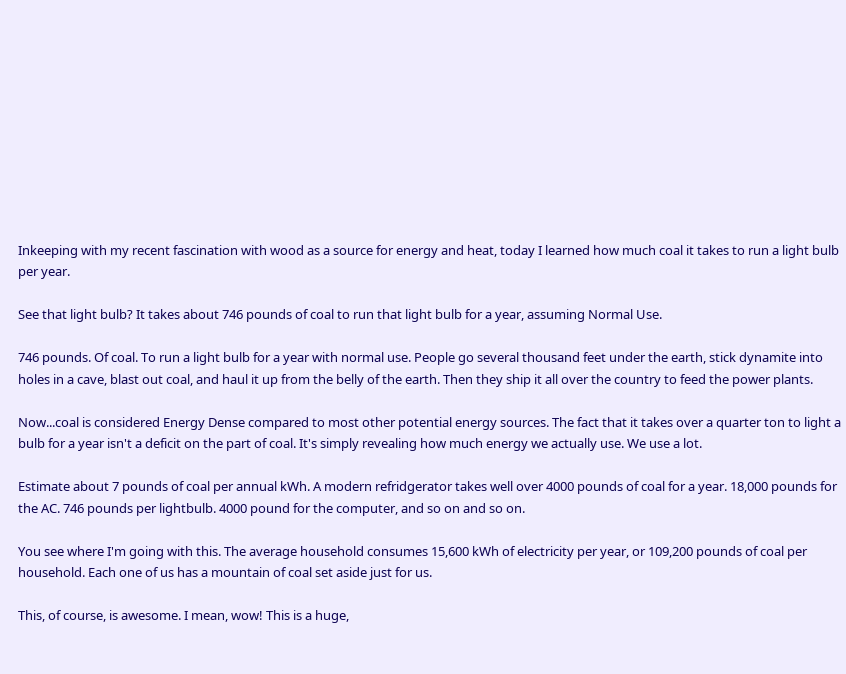Inkeeping with my recent fascination with wood as a source for energy and heat, today I learned how much coal it takes to run a light bulb per year.

See that light bulb? It takes about 746 pounds of coal to run that light bulb for a year, assuming Normal Use.

746 pounds. Of coal. To run a light bulb for a year with normal use. People go several thousand feet under the earth, stick dynamite into holes in a cave, blast out coal, and haul it up from the belly of the earth. Then they ship it all over the country to feed the power plants.

Now...coal is considered Energy Dense compared to most other potential energy sources. The fact that it takes over a quarter ton to light a bulb for a year isn't a deficit on the part of coal. It's simply revealing how much energy we actually use. We use a lot.

Estimate about 7 pounds of coal per annual kWh. A modern refridgerator takes well over 4000 pounds of coal for a year. 18,000 pounds for the AC. 746 pounds per lightbulb. 4000 pound for the computer, and so on and so on.

You see where I'm going with this. The average household consumes 15,600 kWh of electricity per year, or 109,200 pounds of coal per household. Each one of us has a mountain of coal set aside just for us.

This, of course, is awesome. I mean, wow! This is a huge,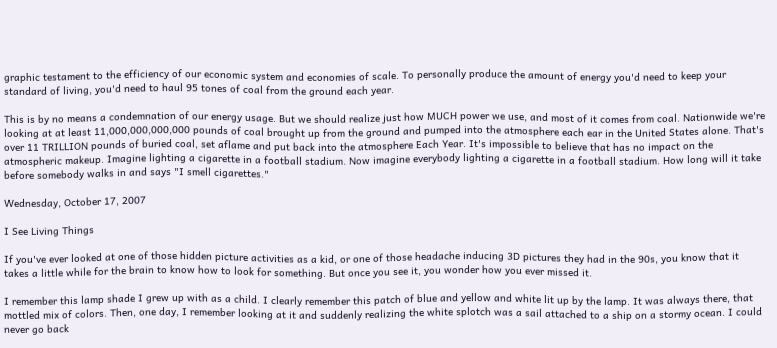graphic testament to the efficiency of our economic system and economies of scale. To personally produce the amount of energy you'd need to keep your standard of living, you'd need to haul 95 tones of coal from the ground each year.

This is by no means a condemnation of our energy usage. But we should realize just how MUCH power we use, and most of it comes from coal. Nationwide we're looking at at least 11,000,000,000,000 pounds of coal brought up from the ground and pumped into the atmosphere each ear in the United States alone. That's over 11 TRILLION pounds of buried coal, set aflame and put back into the atmosphere Each Year. It's impossible to believe that has no impact on the atmospheric makeup. Imagine lighting a cigarette in a football stadium. Now imagine everybody lighting a cigarette in a football stadium. How long will it take before somebody walks in and says "I smell cigarettes."

Wednesday, October 17, 2007

I See Living Things

If you've ever looked at one of those hidden picture activities as a kid, or one of those headache inducing 3D pictures they had in the 90s, you know that it takes a little while for the brain to know how to look for something. But once you see it, you wonder how you ever missed it.

I remember this lamp shade I grew up with as a child. I clearly remember this patch of blue and yellow and white lit up by the lamp. It was always there, that mottled mix of colors. Then, one day, I remember looking at it and suddenly realizing the white splotch was a sail attached to a ship on a stormy ocean. I could never go back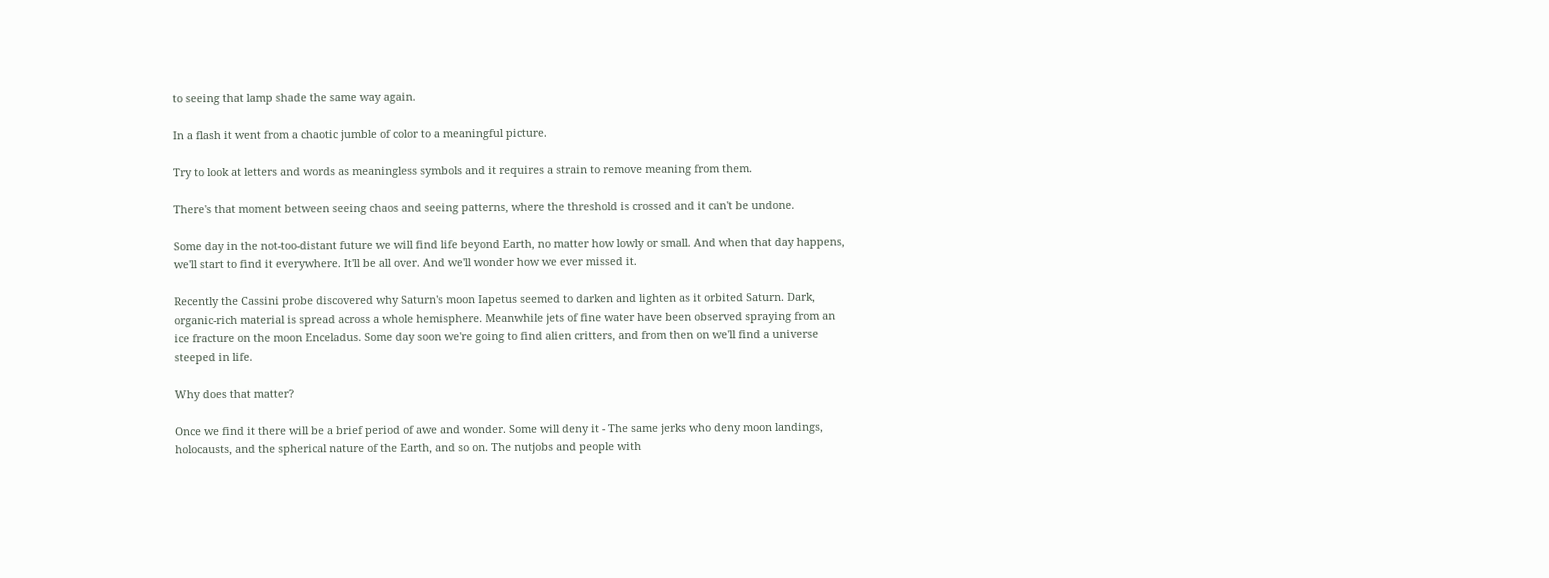to seeing that lamp shade the same way again.

In a flash it went from a chaotic jumble of color to a meaningful picture.

Try to look at letters and words as meaningless symbols and it requires a strain to remove meaning from them.

There's that moment between seeing chaos and seeing patterns, where the threshold is crossed and it can't be undone.

Some day in the not-too-distant future we will find life beyond Earth, no matter how lowly or small. And when that day happens, we'll start to find it everywhere. It'll be all over. And we'll wonder how we ever missed it.

Recently the Cassini probe discovered why Saturn's moon Iapetus seemed to darken and lighten as it orbited Saturn. Dark, organic-rich material is spread across a whole hemisphere. Meanwhile jets of fine water have been observed spraying from an ice fracture on the moon Enceladus. Some day soon we're going to find alien critters, and from then on we'll find a universe steeped in life.

Why does that matter?

Once we find it there will be a brief period of awe and wonder. Some will deny it - The same jerks who deny moon landings, holocausts, and the spherical nature of the Earth, and so on. The nutjobs and people with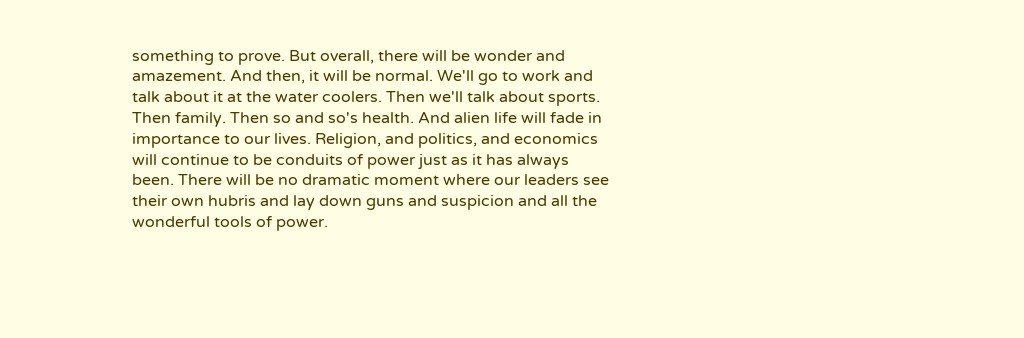something to prove. But overall, there will be wonder and amazement. And then, it will be normal. We'll go to work and talk about it at the water coolers. Then we'll talk about sports. Then family. Then so and so's health. And alien life will fade in importance to our lives. Religion, and politics, and economics will continue to be conduits of power just as it has always been. There will be no dramatic moment where our leaders see their own hubris and lay down guns and suspicion and all the wonderful tools of power.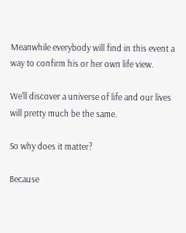Meanwhile everybody will find in this event a way to confirm his or her own life view.

We'll discover a universe of life and our lives will pretty much be the same.

So why does it matter?

Because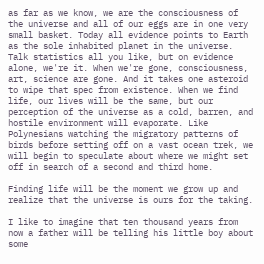as far as we know, we are the consciousness of the universe and all of our eggs are in one very small basket. Today all evidence points to Earth as the sole inhabited planet in the universe. Talk statistics all you like, but on evidence alone, we're it. When we're gone, consciousness, art, science are gone. And it takes one asteroid to wipe that spec from existence. When we find life, our lives will be the same, but our perception of the universe as a cold, barren, and hostile environment will evaporate. Like Polynesians watching the migratory patterns of birds before setting off on a vast ocean trek, we will begin to speculate about where we might set off in search of a second and third home.

Finding life will be the moment we grow up and realize that the universe is ours for the taking.

I like to imagine that ten thousand years from now a father will be telling his little boy about some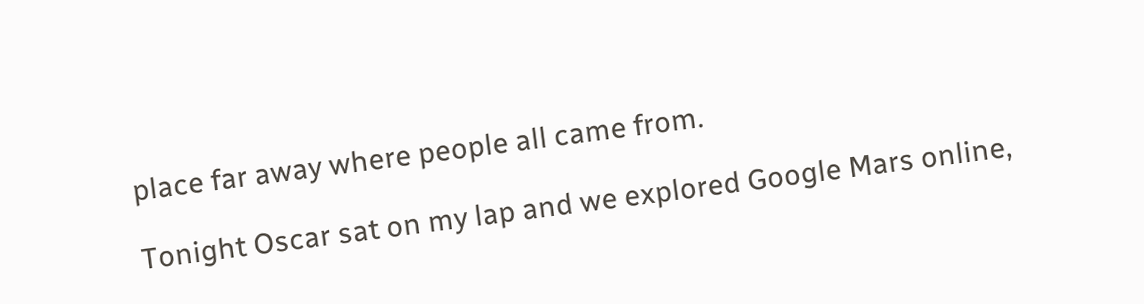place far away where people all came from.

Tonight Oscar sat on my lap and we explored Google Mars online,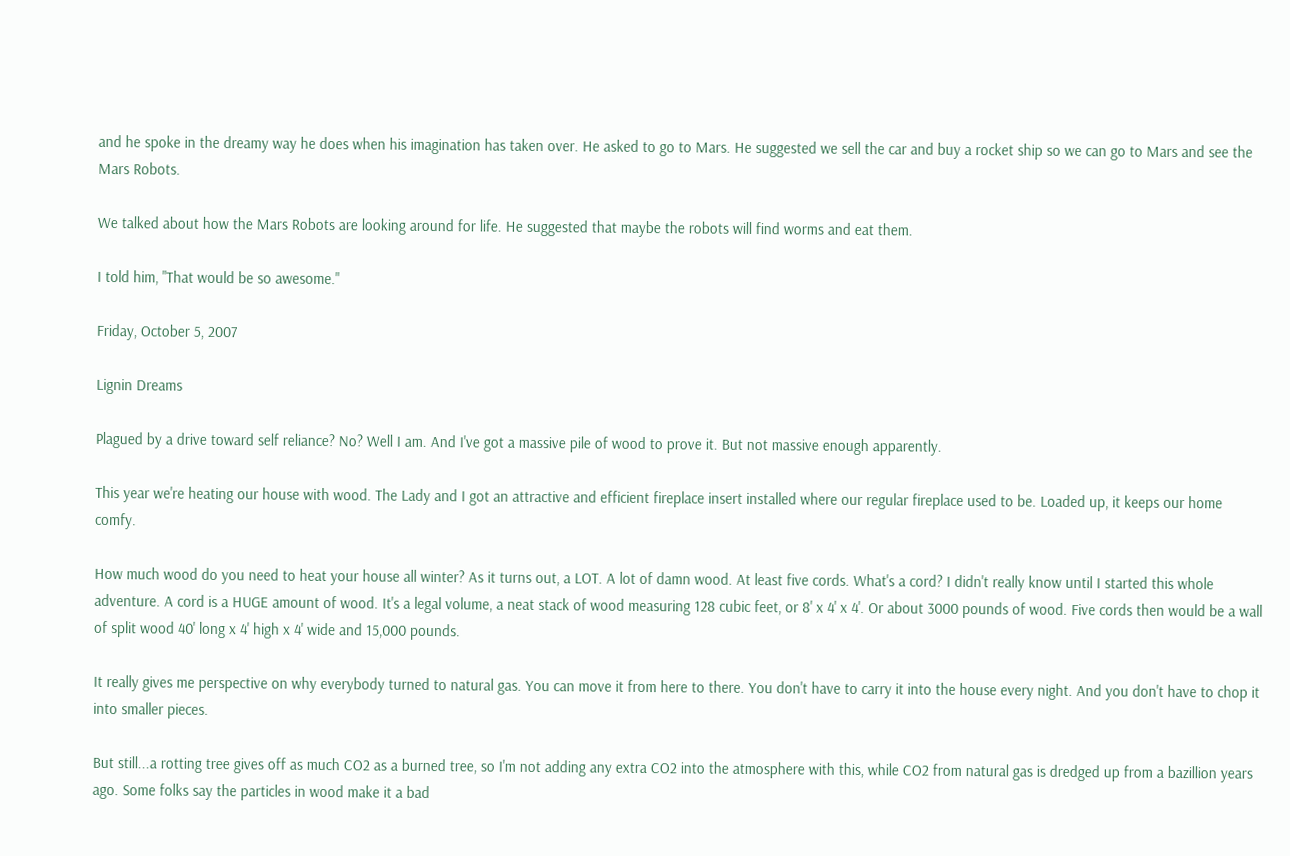and he spoke in the dreamy way he does when his imagination has taken over. He asked to go to Mars. He suggested we sell the car and buy a rocket ship so we can go to Mars and see the Mars Robots.

We talked about how the Mars Robots are looking around for life. He suggested that maybe the robots will find worms and eat them.

I told him, "That would be so awesome."

Friday, October 5, 2007

Lignin Dreams

Plagued by a drive toward self reliance? No? Well I am. And I've got a massive pile of wood to prove it. But not massive enough apparently.

This year we're heating our house with wood. The Lady and I got an attractive and efficient fireplace insert installed where our regular fireplace used to be. Loaded up, it keeps our home comfy.

How much wood do you need to heat your house all winter? As it turns out, a LOT. A lot of damn wood. At least five cords. What's a cord? I didn't really know until I started this whole adventure. A cord is a HUGE amount of wood. It's a legal volume, a neat stack of wood measuring 128 cubic feet, or 8' x 4' x 4'. Or about 3000 pounds of wood. Five cords then would be a wall of split wood 40' long x 4' high x 4' wide and 15,000 pounds.

It really gives me perspective on why everybody turned to natural gas. You can move it from here to there. You don't have to carry it into the house every night. And you don't have to chop it into smaller pieces.

But still...a rotting tree gives off as much CO2 as a burned tree, so I'm not adding any extra CO2 into the atmosphere with this, while CO2 from natural gas is dredged up from a bazillion years ago. Some folks say the particles in wood make it a bad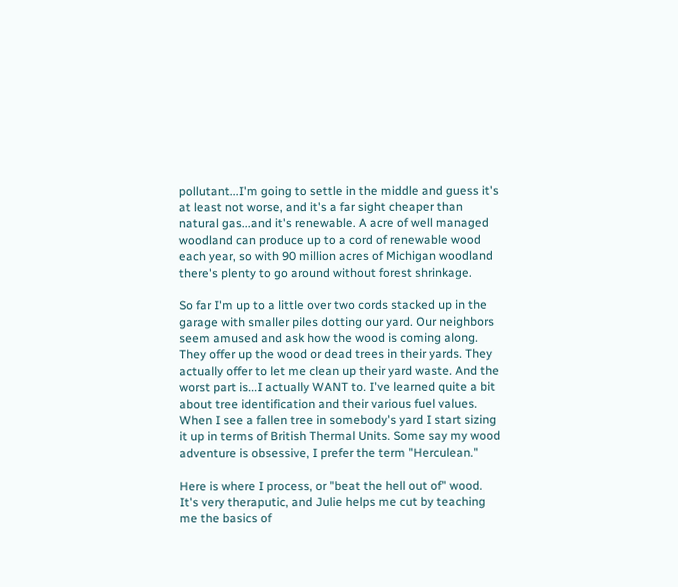pollutant...I'm going to settle in the middle and guess it's at least not worse, and it's a far sight cheaper than natural gas...and it's renewable. A acre of well managed woodland can produce up to a cord of renewable wood each year, so with 90 million acres of Michigan woodland there's plenty to go around without forest shrinkage.

So far I'm up to a little over two cords stacked up in the garage with smaller piles dotting our yard. Our neighbors seem amused and ask how the wood is coming along. They offer up the wood or dead trees in their yards. They actually offer to let me clean up their yard waste. And the worst part is...I actually WANT to. I've learned quite a bit about tree identification and their various fuel values. When I see a fallen tree in somebody's yard I start sizing it up in terms of British Thermal Units. Some say my wood adventure is obsessive, I prefer the term "Herculean."

Here is where I process, or "beat the hell out of" wood. It's very theraputic, and Julie helps me cut by teaching me the basics of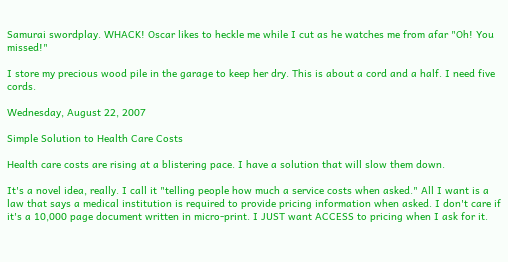Samurai swordplay. WHACK! Oscar likes to heckle me while I cut as he watches me from afar "Oh! You missed!"

I store my precious wood pile in the garage to keep her dry. This is about a cord and a half. I need five cords.

Wednesday, August 22, 2007

Simple Solution to Health Care Costs

Health care costs are rising at a blistering pace. I have a solution that will slow them down.

It's a novel idea, really. I call it "telling people how much a service costs when asked." All I want is a law that says a medical institution is required to provide pricing information when asked. I don't care if it's a 10,000 page document written in micro-print. I JUST want ACCESS to pricing when I ask for it.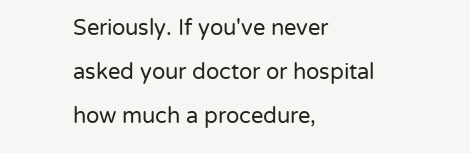Seriously. If you've never asked your doctor or hospital how much a procedure,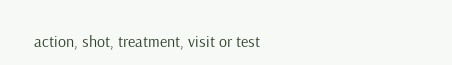action, shot, treatment, visit or test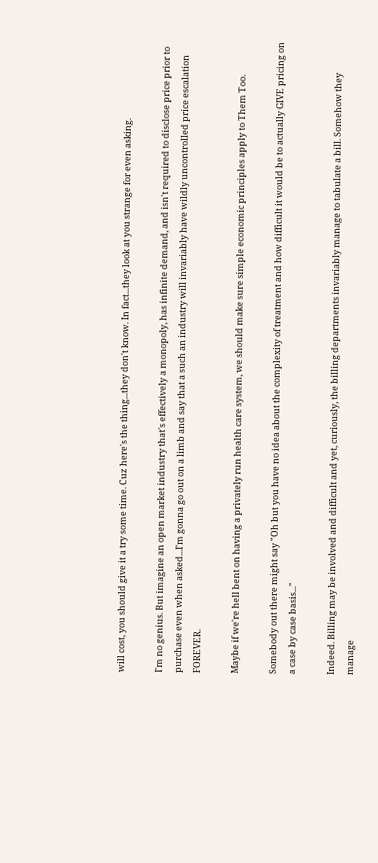will cost, you should give it a try some time. Cuz here's the thing...they don't know. In fact...they look at you strange for even asking.

I'm no genius. But imagine an open market industry that's effectively a monopoly, has infinite demand, and isn't required to disclose price prior to purchase even when asked...I'm gonna go out on a limb and say that a such an industry will invariably have wildly uncontrolled price escalation FOREVER.

Maybe if we're hell bent on having a privately run health care system, we should make sure simple economic principles apply to Them Too.

Somebody out there might say "Oh but you have no idea about the complexity of treatment and how difficult it would be to actually GIVE pricing on a case by case basis..."

Indeed. Billing may be involved and difficult and yet, curiously, the billing departments invariably manage to tabulate a bill. Somehow they manage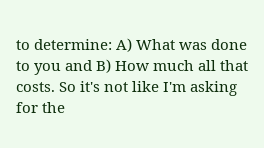to determine: A) What was done to you and B) How much all that costs. So it's not like I'm asking for the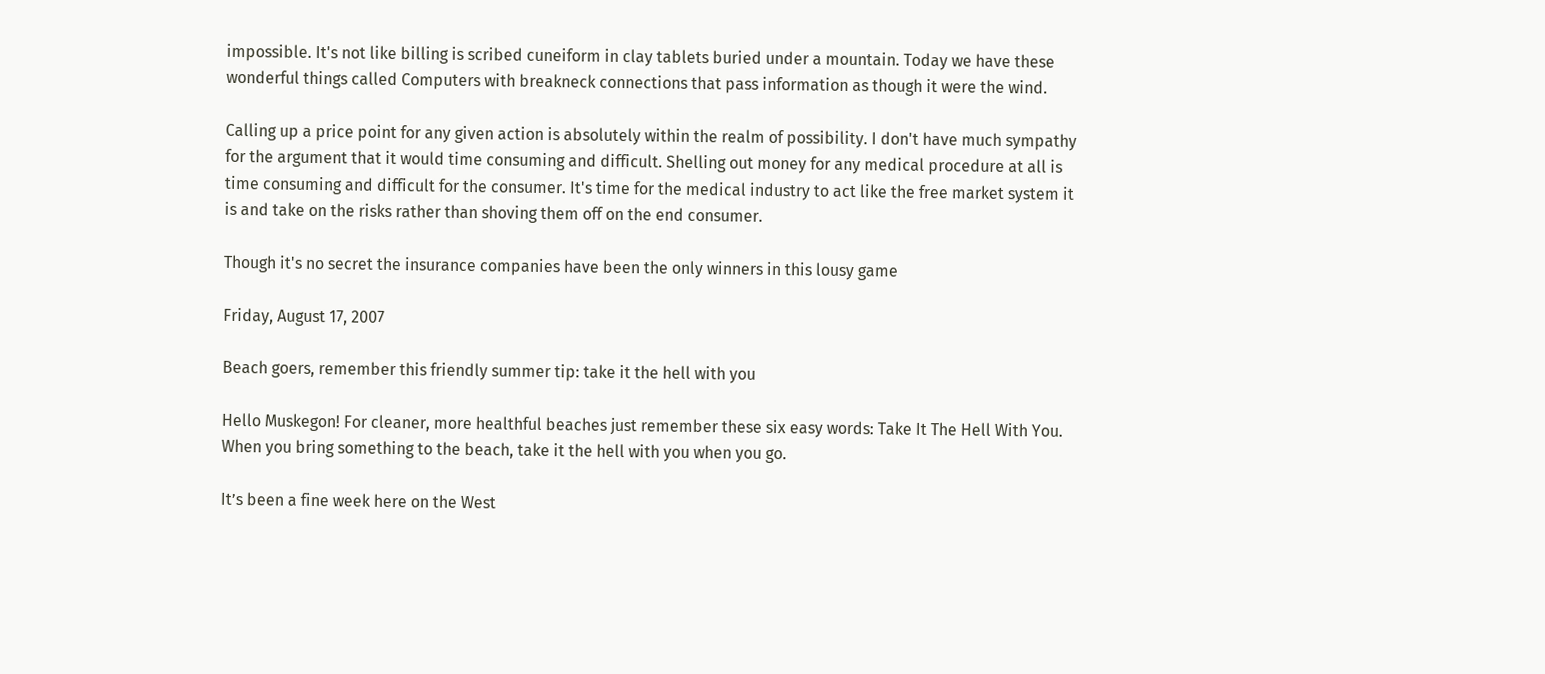impossible. It's not like billing is scribed cuneiform in clay tablets buried under a mountain. Today we have these wonderful things called Computers with breakneck connections that pass information as though it were the wind.

Calling up a price point for any given action is absolutely within the realm of possibility. I don't have much sympathy for the argument that it would time consuming and difficult. Shelling out money for any medical procedure at all is time consuming and difficult for the consumer. It's time for the medical industry to act like the free market system it is and take on the risks rather than shoving them off on the end consumer.

Though it's no secret the insurance companies have been the only winners in this lousy game

Friday, August 17, 2007

Beach goers, remember this friendly summer tip: take it the hell with you

Hello Muskegon! For cleaner, more healthful beaches just remember these six easy words: Take It The Hell With You. When you bring something to the beach, take it the hell with you when you go.

It’s been a fine week here on the West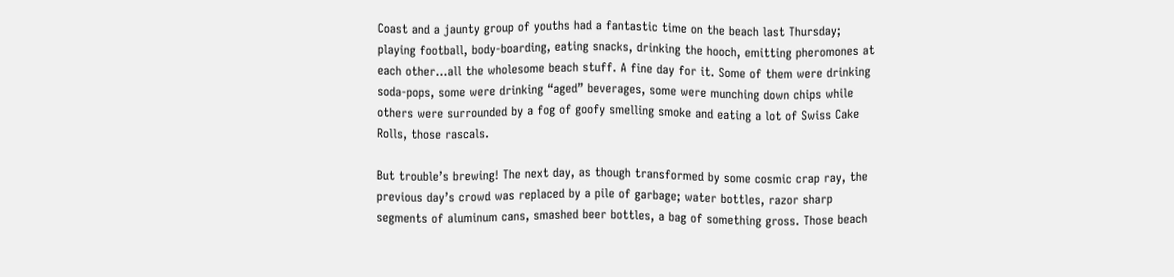Coast and a jaunty group of youths had a fantastic time on the beach last Thursday; playing football, body-boarding, eating snacks, drinking the hooch, emitting pheromones at each other...all the wholesome beach stuff. A fine day for it. Some of them were drinking soda-pops, some were drinking “aged” beverages, some were munching down chips while others were surrounded by a fog of goofy smelling smoke and eating a lot of Swiss Cake Rolls, those rascals.

But trouble’s brewing! The next day, as though transformed by some cosmic crap ray, the previous day’s crowd was replaced by a pile of garbage; water bottles, razor sharp segments of aluminum cans, smashed beer bottles, a bag of something gross. Those beach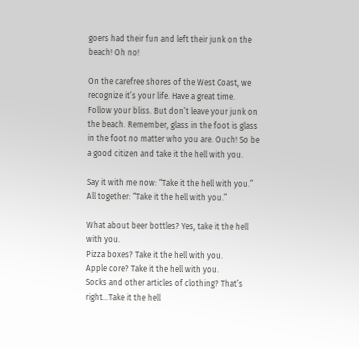goers had their fun and left their junk on the beach! Oh no!

On the carefree shores of the West Coast, we recognize it’s your life. Have a great time. Follow your bliss. But don’t leave your junk on the beach. Remember, glass in the foot is glass in the foot no matter who you are. Ouch! So be a good citizen and take it the hell with you.

Say it with me now: “Take it the hell with you.”
All together: “Take it the hell with you.”

What about beer bottles? Yes, take it the hell with you.
Pizza boxes? Take it the hell with you.
Apple core? Take it the hell with you.
Socks and other articles of clothing? That’s right…Take it the hell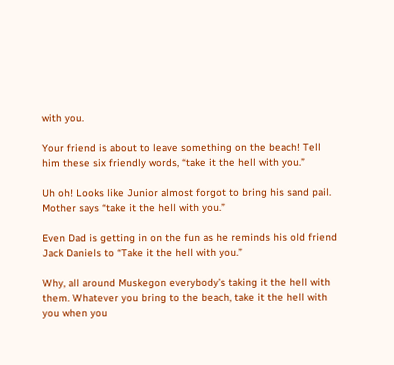with you.

Your friend is about to leave something on the beach! Tell him these six friendly words, “take it the hell with you.”

Uh oh! Looks like Junior almost forgot to bring his sand pail. Mother says “take it the hell with you.”

Even Dad is getting in on the fun as he reminds his old friend Jack Daniels to “Take it the hell with you.”

Why, all around Muskegon everybody’s taking it the hell with them. Whatever you bring to the beach, take it the hell with you when you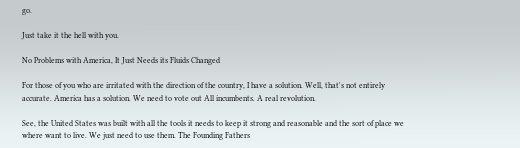go.

Just take it the hell with you.

No Problems with America, It Just Needs its Fluids Changed

For those of you who are irritated with the direction of the country, I have a solution. Well, that's not entirely accurate. America has a solution. We need to vote out All incumbents. A real revolution.

See, the United States was built with all the tools it needs to keep it strong and reasonable and the sort of place we where want to live. We just need to use them. The Founding Fathers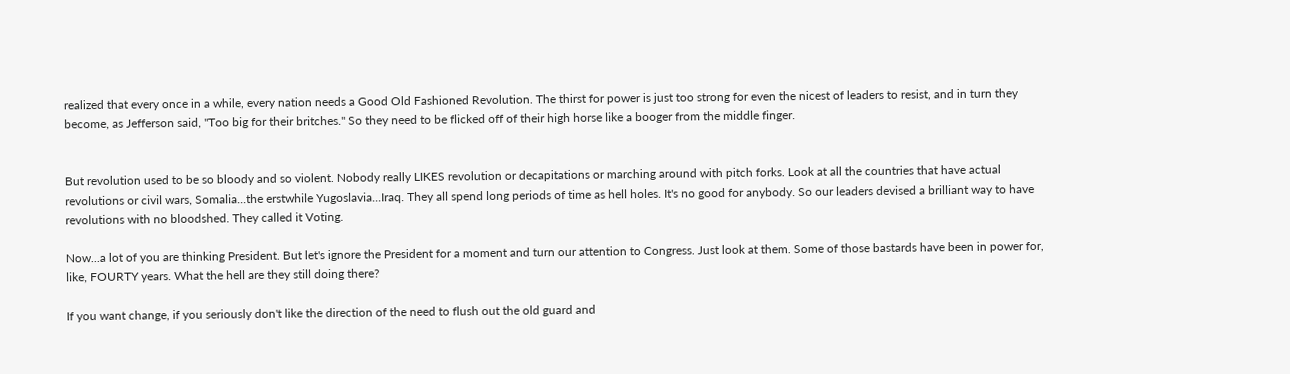realized that every once in a while, every nation needs a Good Old Fashioned Revolution. The thirst for power is just too strong for even the nicest of leaders to resist, and in turn they become, as Jefferson said, "Too big for their britches." So they need to be flicked off of their high horse like a booger from the middle finger.


But revolution used to be so bloody and so violent. Nobody really LIKES revolution or decapitations or marching around with pitch forks. Look at all the countries that have actual revolutions or civil wars, Somalia...the erstwhile Yugoslavia...Iraq. They all spend long periods of time as hell holes. It's no good for anybody. So our leaders devised a brilliant way to have revolutions with no bloodshed. They called it Voting.

Now...a lot of you are thinking President. But let's ignore the President for a moment and turn our attention to Congress. Just look at them. Some of those bastards have been in power for, like, FOURTY years. What the hell are they still doing there?

If you want change, if you seriously don't like the direction of the need to flush out the old guard and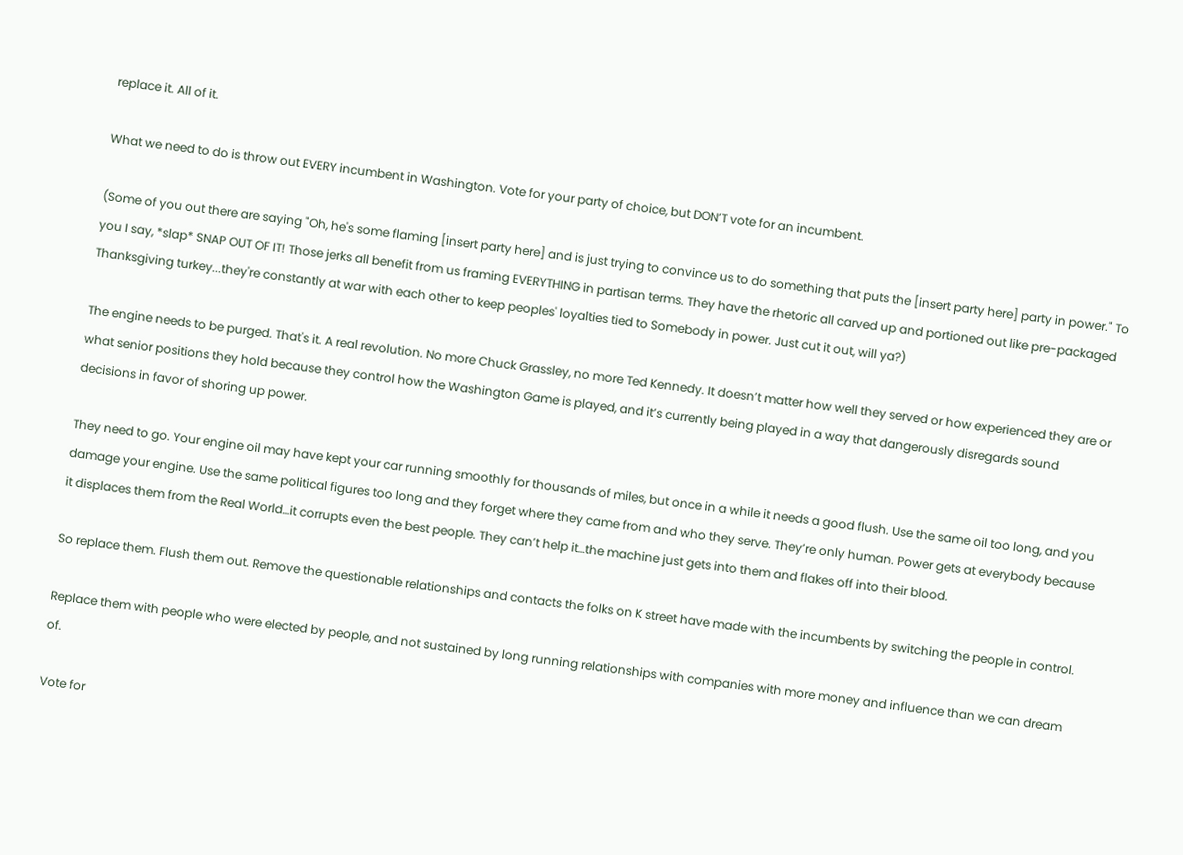replace it. All of it.

What we need to do is throw out EVERY incumbent in Washington. Vote for your party of choice, but DON’T vote for an incumbent.

(Some of you out there are saying "Oh, he's some flaming [insert party here] and is just trying to convince us to do something that puts the [insert party here] party in power." To you I say, *slap* SNAP OUT OF IT! Those jerks all benefit from us framing EVERYTHING in partisan terms. They have the rhetoric all carved up and portioned out like pre-packaged Thanksgiving turkey...they're constantly at war with each other to keep peoples' loyalties tied to Somebody in power. Just cut it out, will ya?)

The engine needs to be purged. That's it. A real revolution. No more Chuck Grassley, no more Ted Kennedy. It doesn’t matter how well they served or how experienced they are or what senior positions they hold because they control how the Washington Game is played, and it’s currently being played in a way that dangerously disregards sound decisions in favor of shoring up power.

They need to go. Your engine oil may have kept your car running smoothly for thousands of miles, but once in a while it needs a good flush. Use the same oil too long, and you damage your engine. Use the same political figures too long and they forget where they came from and who they serve. They’re only human. Power gets at everybody because it displaces them from the Real World…it corrupts even the best people. They can’t help it…the machine just gets into them and flakes off into their blood.

So replace them. Flush them out. Remove the questionable relationships and contacts the folks on K street have made with the incumbents by switching the people in control.

Replace them with people who were elected by people, and not sustained by long running relationships with companies with more money and influence than we can dream of.

Vote for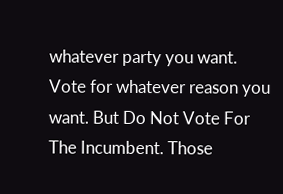whatever party you want. Vote for whatever reason you want. But Do Not Vote For The Incumbent. Those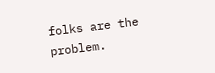folks are the problem.